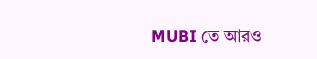MUBI তে আরও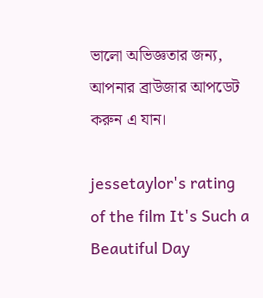ভালো অভিজ্ঞতার জন্য, আপনার ব্রাউজার আপডেট করুন এ যান।

jessetaylor's rating of the film It's Such a Beautiful Day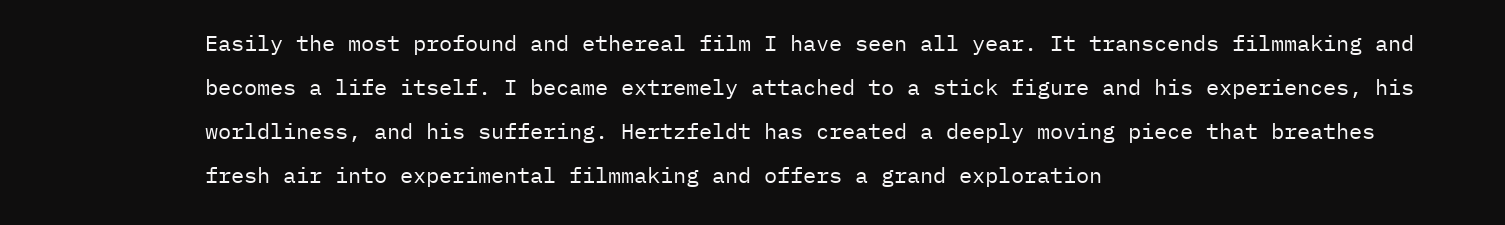Easily the most profound and ethereal film I have seen all year. It transcends filmmaking and becomes a life itself. I became extremely attached to a stick figure and his experiences, his worldliness, and his suffering. Hertzfeldt has created a deeply moving piece that breathes fresh air into experimental filmmaking and offers a grand exploration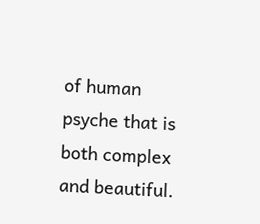of human psyche that is both complex and beautiful.